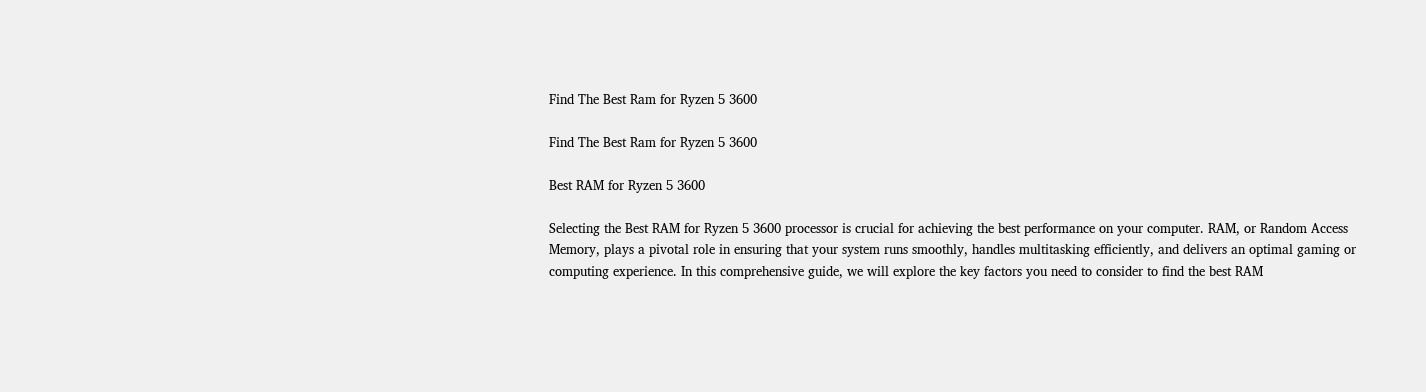Find The Best Ram for Ryzen 5 3600

Find The Best Ram for Ryzen 5 3600

Best RAM for Ryzen 5 3600

Selecting the Best RAM for Ryzen 5 3600 processor is crucial for achieving the best performance on your computer. RAM, or Random Access Memory, plays a pivotal role in ensuring that your system runs smoothly, handles multitasking efficiently, and delivers an optimal gaming or computing experience. In this comprehensive guide, we will explore the key factors you need to consider to find the best RAM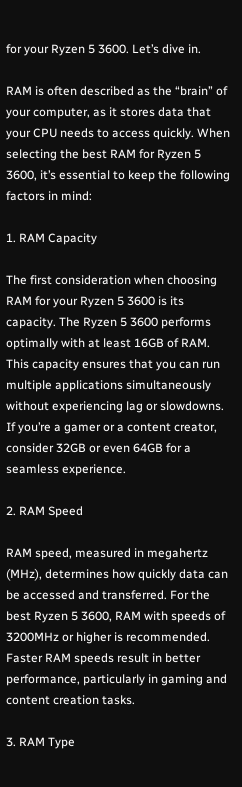for your Ryzen 5 3600. Let’s dive in.

RAM is often described as the “brain” of your computer, as it stores data that your CPU needs to access quickly. When selecting the best RAM for Ryzen 5 3600, it’s essential to keep the following factors in mind:

1. RAM Capacity

The first consideration when choosing RAM for your Ryzen 5 3600 is its capacity. The Ryzen 5 3600 performs optimally with at least 16GB of RAM. This capacity ensures that you can run multiple applications simultaneously without experiencing lag or slowdowns. If you’re a gamer or a content creator, consider 32GB or even 64GB for a seamless experience.

2. RAM Speed

RAM speed, measured in megahertz (MHz), determines how quickly data can be accessed and transferred. For the best Ryzen 5 3600, RAM with speeds of 3200MHz or higher is recommended. Faster RAM speeds result in better performance, particularly in gaming and content creation tasks.

3. RAM Type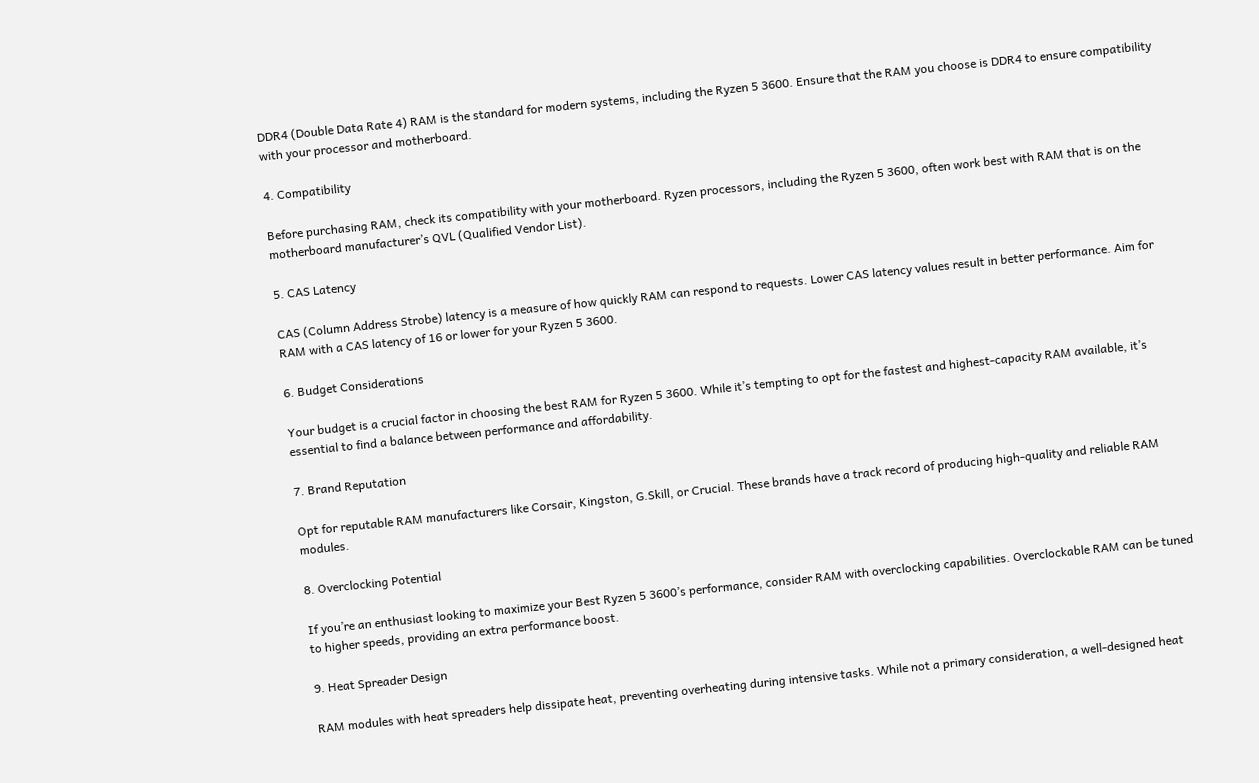DDR4 (Double Data Rate 4) RAM is the standard for modern systems, including the Ryzen 5 3600. Ensure that the RAM you choose is DDR4 to ensure compatibility with your processor and motherboard.

4. Compatibility

Before purchasing RAM, check its compatibility with your motherboard. Ryzen processors, including the Ryzen 5 3600, often work best with RAM that is on the motherboard manufacturer’s QVL (Qualified Vendor List).

5. CAS Latency

CAS (Column Address Strobe) latency is a measure of how quickly RAM can respond to requests. Lower CAS latency values result in better performance. Aim for RAM with a CAS latency of 16 or lower for your Ryzen 5 3600.

6. Budget Considerations

Your budget is a crucial factor in choosing the best RAM for Ryzen 5 3600. While it’s tempting to opt for the fastest and highest-capacity RAM available, it’s essential to find a balance between performance and affordability.

7. Brand Reputation

Opt for reputable RAM manufacturers like Corsair, Kingston, G.Skill, or Crucial. These brands have a track record of producing high-quality and reliable RAM modules.

8. Overclocking Potential

If you’re an enthusiast looking to maximize your Best Ryzen 5 3600’s performance, consider RAM with overclocking capabilities. Overclockable RAM can be tuned to higher speeds, providing an extra performance boost.

9. Heat Spreader Design

RAM modules with heat spreaders help dissipate heat, preventing overheating during intensive tasks. While not a primary consideration, a well-designed heat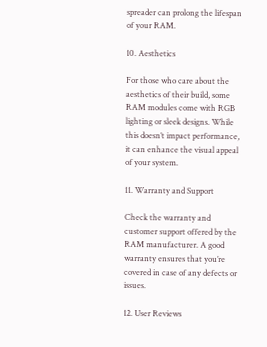spreader can prolong the lifespan of your RAM.

10. Aesthetics

For those who care about the aesthetics of their build, some RAM modules come with RGB lighting or sleek designs. While this doesn’t impact performance, it can enhance the visual appeal of your system.

11. Warranty and Support

Check the warranty and customer support offered by the RAM manufacturer. A good warranty ensures that you’re covered in case of any defects or issues.

12. User Reviews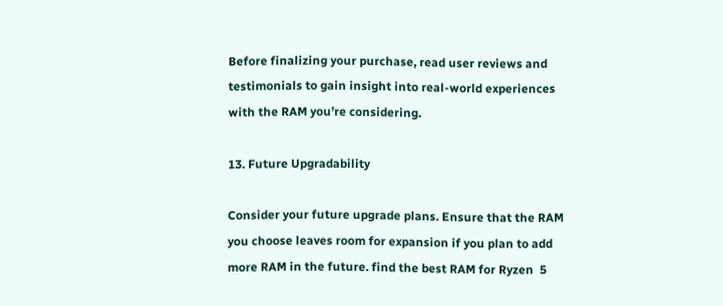Before finalizing your purchase, read user reviews and testimonials to gain insight into real-world experiences with the RAM you’re considering.

13. Future Upgradability

Consider your future upgrade plans. Ensure that the RAM you choose leaves room for expansion if you plan to add more RAM in the future. find the best RAM for Ryzen  5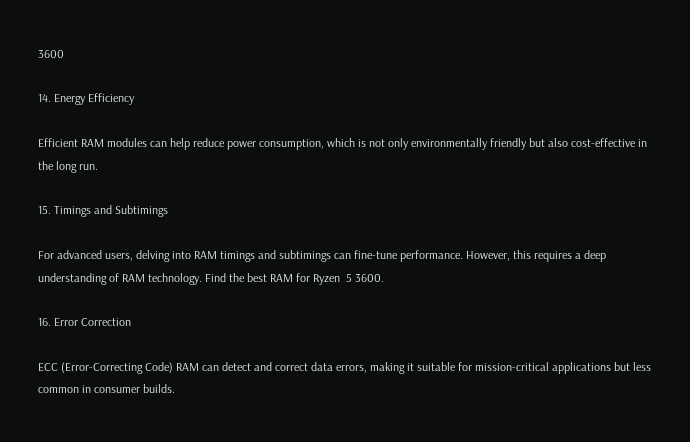3600

14. Energy Efficiency

Efficient RAM modules can help reduce power consumption, which is not only environmentally friendly but also cost-effective in the long run.

15. Timings and Subtimings

For advanced users, delving into RAM timings and subtimings can fine-tune performance. However, this requires a deep understanding of RAM technology. Find the best RAM for Ryzen  5 3600.

16. Error Correction

ECC (Error-Correcting Code) RAM can detect and correct data errors, making it suitable for mission-critical applications but less common in consumer builds.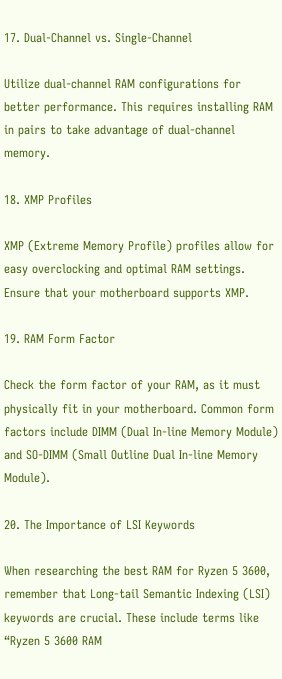17. Dual-Channel vs. Single-Channel

Utilize dual-channel RAM configurations for better performance. This requires installing RAM in pairs to take advantage of dual-channel memory.

18. XMP Profiles

XMP (Extreme Memory Profile) profiles allow for easy overclocking and optimal RAM settings. Ensure that your motherboard supports XMP.

19. RAM Form Factor

Check the form factor of your RAM, as it must physically fit in your motherboard. Common form factors include DIMM (Dual In-line Memory Module) and SO-DIMM (Small Outline Dual In-line Memory Module).

20. The Importance of LSI Keywords

When researching the best RAM for Ryzen 5 3600, remember that Long-tail Semantic Indexing (LSI) keywords are crucial. These include terms like “Ryzen 5 3600 RAM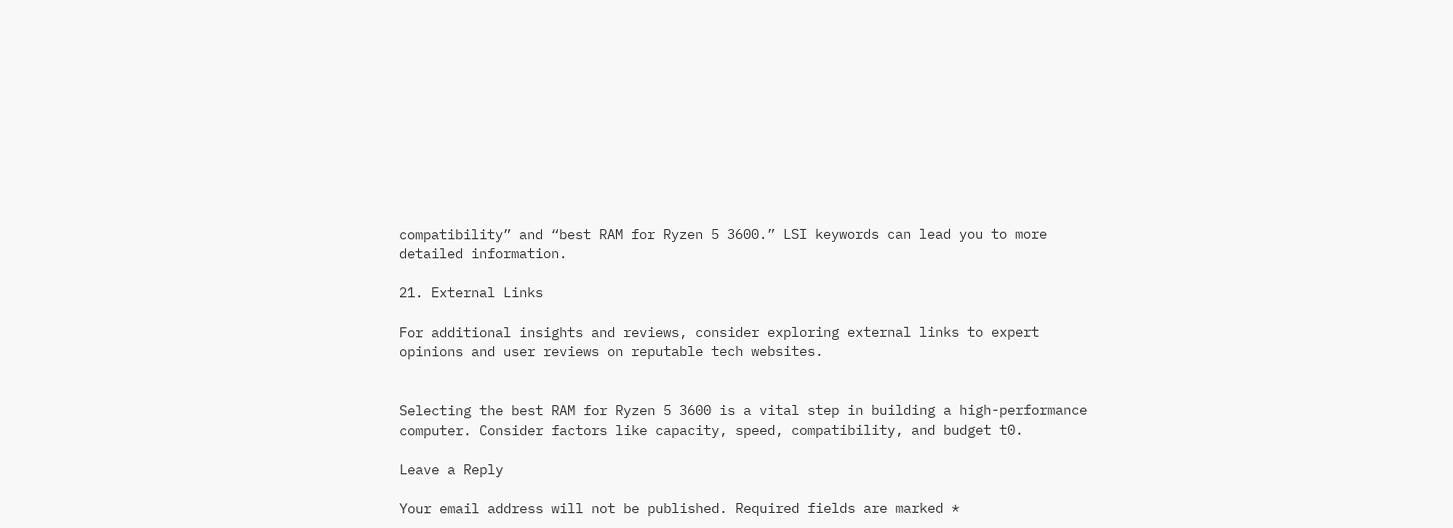compatibility” and “best RAM for Ryzen 5 3600.” LSI keywords can lead you to more detailed information.

21. External Links

For additional insights and reviews, consider exploring external links to expert opinions and user reviews on reputable tech websites.


Selecting the best RAM for Ryzen 5 3600 is a vital step in building a high-performance computer. Consider factors like capacity, speed, compatibility, and budget t0.

Leave a Reply

Your email address will not be published. Required fields are marked *